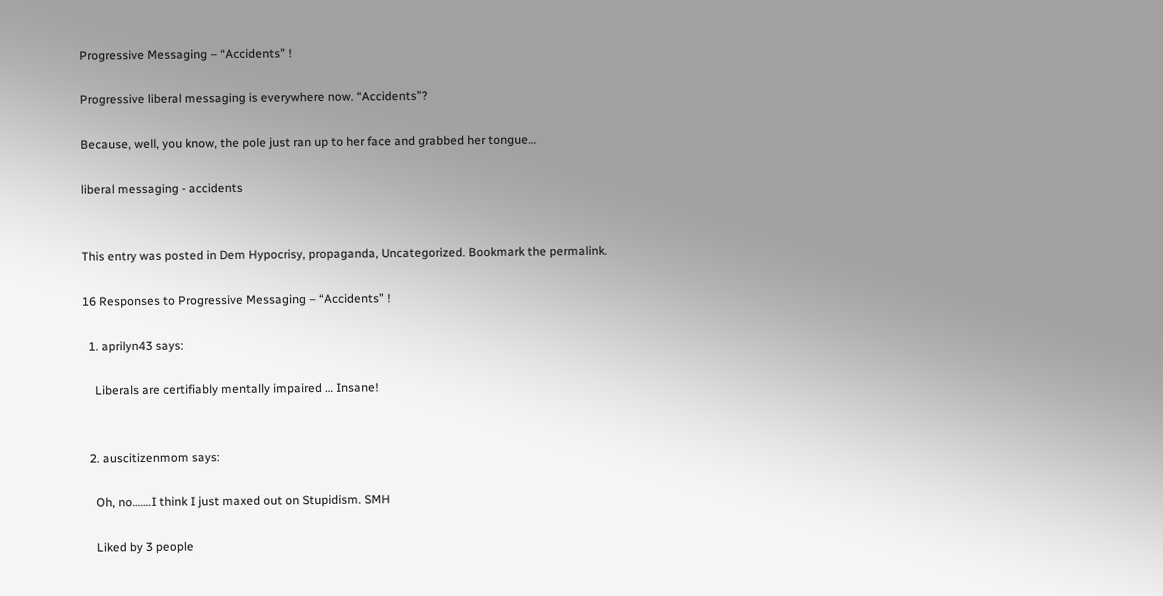Progressive Messaging – “Accidents” !

Progressive liberal messaging is everywhere now. “Accidents”?

Because, well, you know, the pole just ran up to her face and grabbed her tongue…

liberal messaging - accidents


This entry was posted in Dem Hypocrisy, propaganda, Uncategorized. Bookmark the permalink.

16 Responses to Progressive Messaging – “Accidents” !

  1. aprilyn43 says:

    Liberals are certifiably mentally impaired … Insane!


  2. auscitizenmom says:

    Oh, no…….I think I just maxed out on Stupidism. SMH

    Liked by 3 people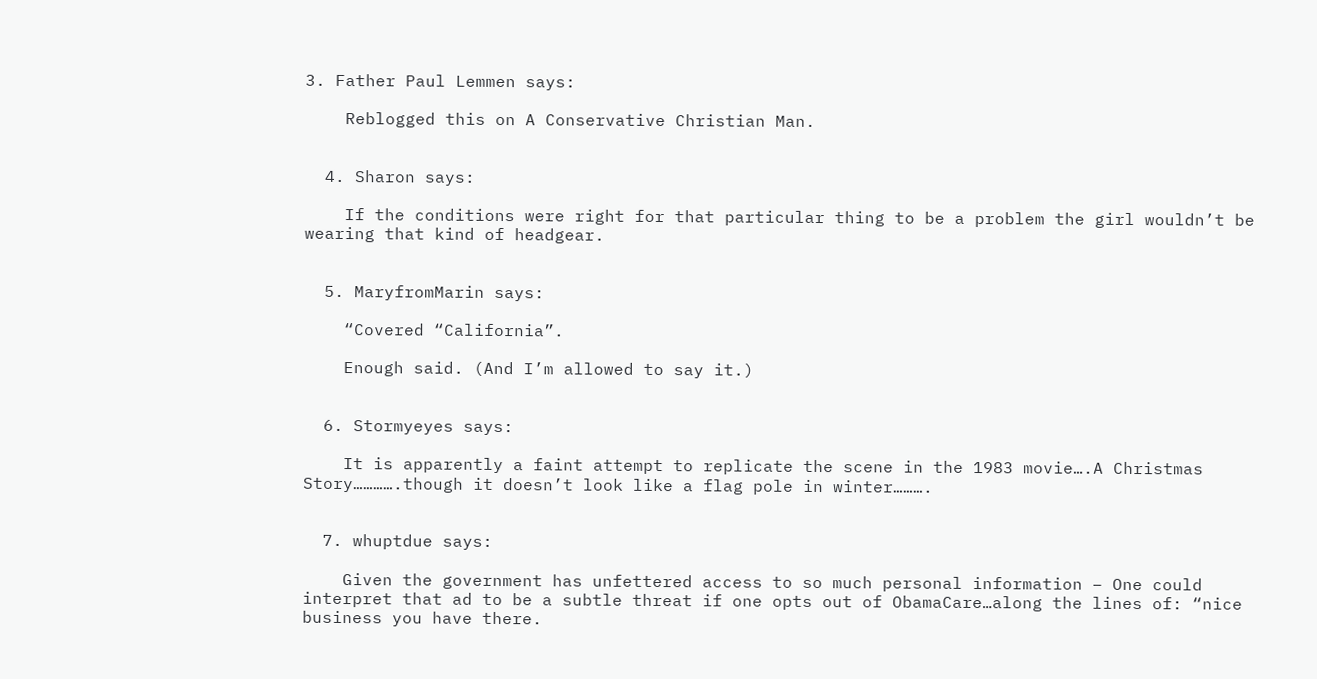3. Father Paul Lemmen says:

    Reblogged this on A Conservative Christian Man.


  4. Sharon says:

    If the conditions were right for that particular thing to be a problem the girl wouldn’t be wearing that kind of headgear.


  5. MaryfromMarin says:

    “Covered “California”.

    Enough said. (And I’m allowed to say it.)


  6. Stormyeyes says:

    It is apparently a faint attempt to replicate the scene in the 1983 movie….A Christmas Story………….though it doesn’t look like a flag pole in winter……….


  7. whuptdue says:

    Given the government has unfettered access to so much personal information – One could interpret that ad to be a subtle threat if one opts out of ObamaCare…along the lines of: “nice business you have there.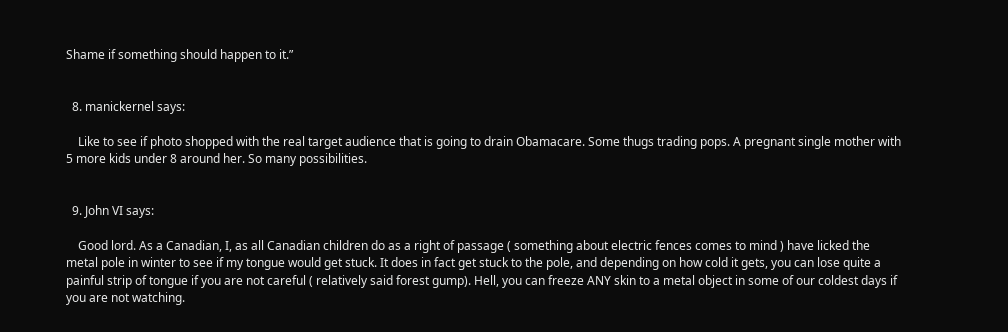Shame if something should happen to it.”


  8. manickernel says:

    Like to see if photo shopped with the real target audience that is going to drain Obamacare. Some thugs trading pops. A pregnant single mother with 5 more kids under 8 around her. So many possibilities.


  9. John VI says:

    Good lord. As a Canadian, I, as all Canadian children do as a right of passage ( something about electric fences comes to mind ) have licked the metal pole in winter to see if my tongue would get stuck. It does in fact get stuck to the pole, and depending on how cold it gets, you can lose quite a painful strip of tongue if you are not careful ( relatively said forest gump). Hell, you can freeze ANY skin to a metal object in some of our coldest days if you are not watching.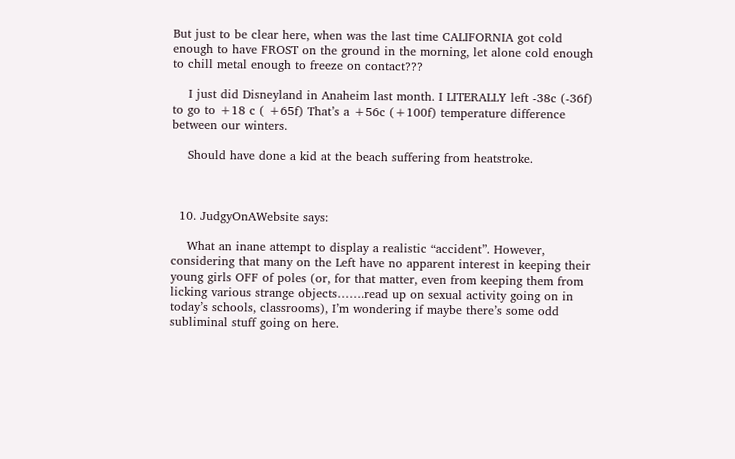But just to be clear here, when was the last time CALIFORNIA got cold enough to have FROST on the ground in the morning, let alone cold enough to chill metal enough to freeze on contact???

    I just did Disneyland in Anaheim last month. I LITERALLY left -38c (-36f) to go to +18 c ( +65f) That’s a +56c (+100f) temperature difference between our winters.

    Should have done a kid at the beach suffering from heatstroke.



  10. JudgyOnAWebsite says:

    What an inane attempt to display a realistic “accident”. However, considering that many on the Left have no apparent interest in keeping their young girls OFF of poles (or, for that matter, even from keeping them from licking various strange objects…….read up on sexual activity going on in today’s schools, classrooms), I’m wondering if maybe there’s some odd subliminal stuff going on here.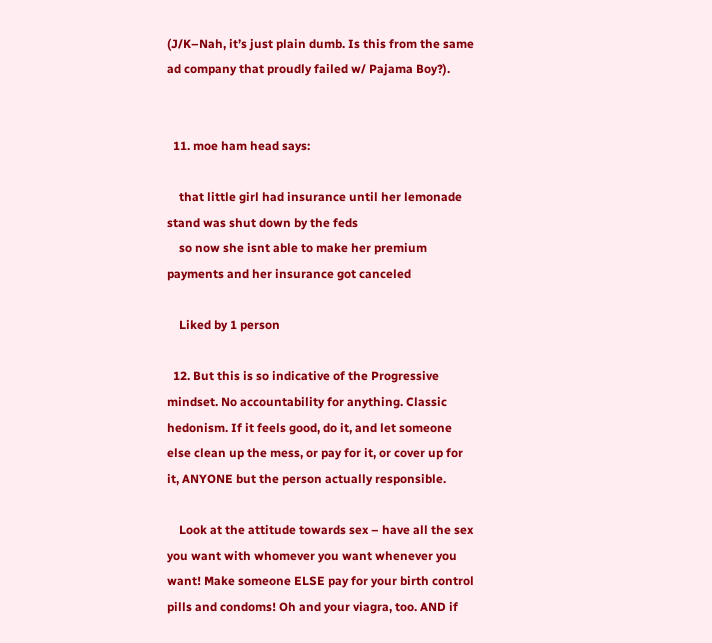(J/K–Nah, it’s just plain dumb. Is this from the same ad company that proudly failed w/ Pajama Boy?).


  11. moe ham head says:

    that little girl had insurance until her lemonade stand was shut down by the feds
    so now she isnt able to make her premium payments and her insurance got canceled

    Liked by 1 person

  12. But this is so indicative of the Progressive mindset. No accountability for anything. Classic hedonism. If it feels good, do it, and let someone else clean up the mess, or pay for it, or cover up for it, ANYONE but the person actually responsible.

    Look at the attitude towards sex – have all the sex you want with whomever you want whenever you want! Make someone ELSE pay for your birth control pills and condoms! Oh and your viagra, too. AND if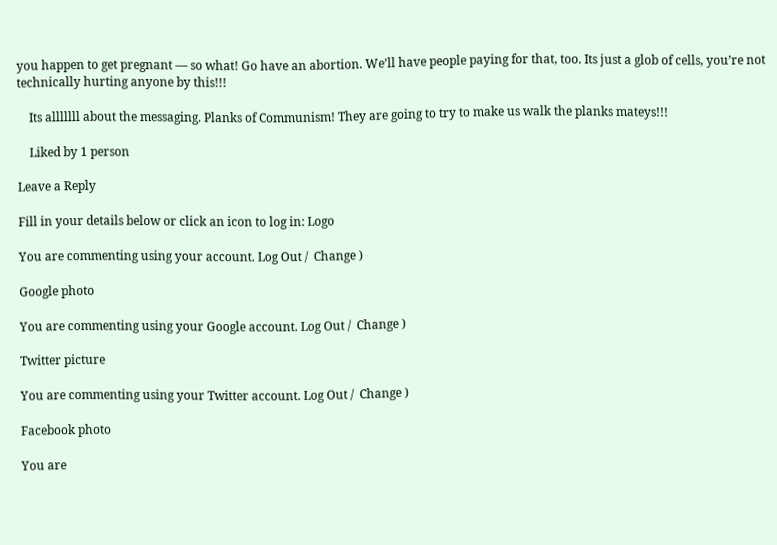you happen to get pregnant — so what! Go have an abortion. We’ll have people paying for that, too. Its just a glob of cells, you’re not technically hurting anyone by this!!!

    Its alllllll about the messaging. Planks of Communism! They are going to try to make us walk the planks mateys!!!

    Liked by 1 person

Leave a Reply

Fill in your details below or click an icon to log in: Logo

You are commenting using your account. Log Out /  Change )

Google photo

You are commenting using your Google account. Log Out /  Change )

Twitter picture

You are commenting using your Twitter account. Log Out /  Change )

Facebook photo

You are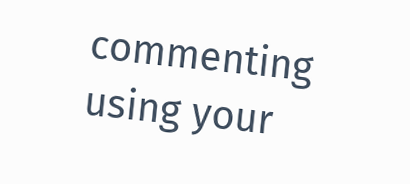commenting using your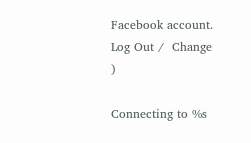Facebook account. Log Out /  Change )

Connecting to %s